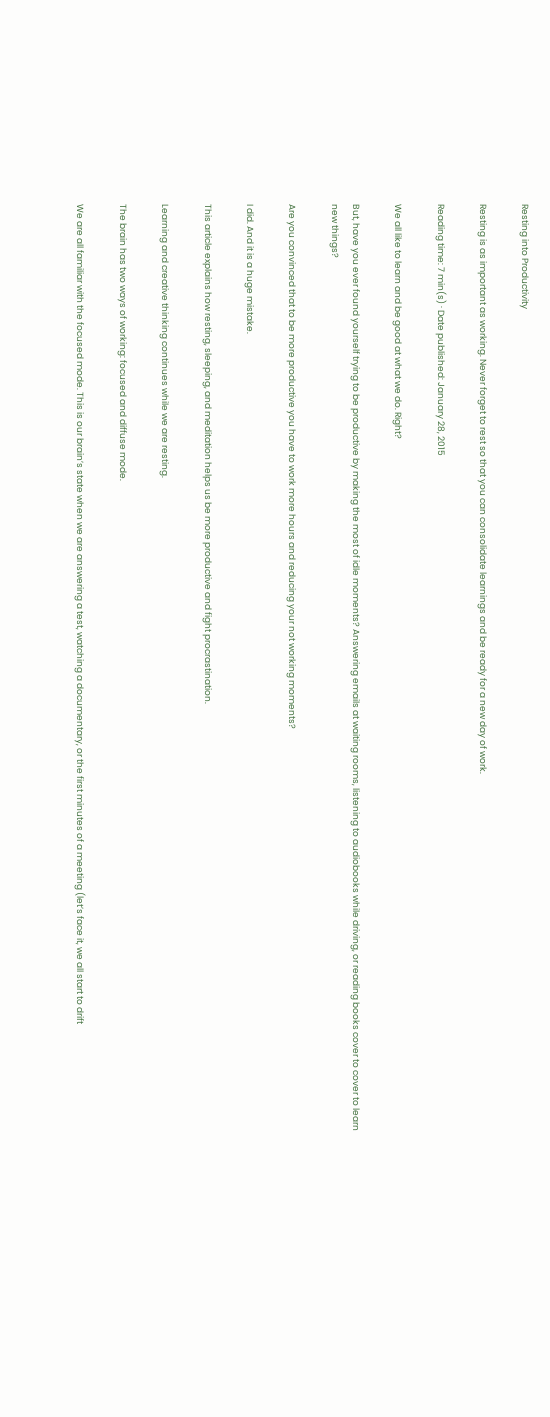Resting into Productivity

Resting is as important as working. Never forget to rest so that you can consolidate learnings and be ready for a new day of work.

Reading time: 7 min(s) · Date published: January 28, 2015

We all like to learn and be good at what we do. Right?

But, have you ever found yourself trying to be productive by making the most of idle moments? Answering emails at waiting rooms, listening to audiobooks while driving, or reading books cover to cover to learn new things?

Are you convinced that to be more productive you have to work more hours and reducing your not working moments?

I did. And it is a huge mistake.

This article explains how resting, sleeping, and meditation helps us be more productive and fight procrastination.

Learning and creative thinking continues while we are resting.

The brain has two ways of working: focused and diffuse mode.

We are all familiar with the focused mode. This is our brain’s state when we are answering a test, watching a documentary, or the first minutes of a meeting (let’s face it, we all start to drift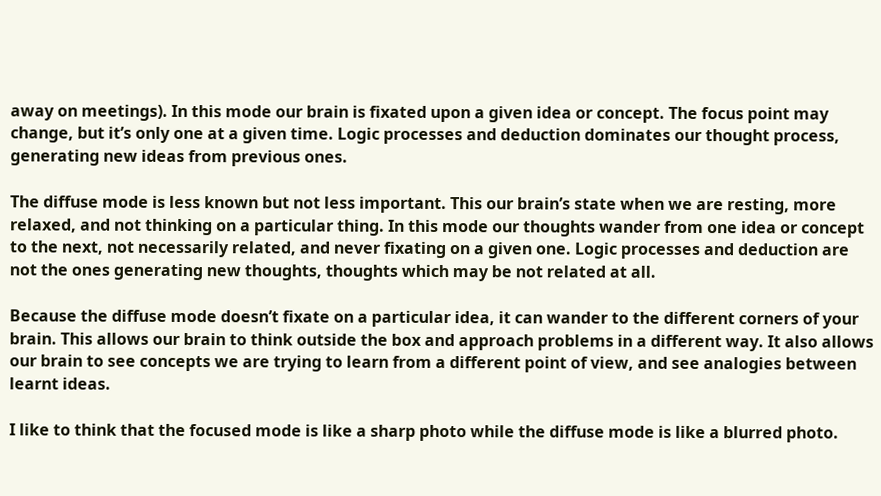away on meetings). In this mode our brain is fixated upon a given idea or concept. The focus point may change, but it’s only one at a given time. Logic processes and deduction dominates our thought process, generating new ideas from previous ones.

The diffuse mode is less known but not less important. This our brain’s state when we are resting, more relaxed, and not thinking on a particular thing. In this mode our thoughts wander from one idea or concept to the next, not necessarily related, and never fixating on a given one. Logic processes and deduction are not the ones generating new thoughts, thoughts which may be not related at all.

Because the diffuse mode doesn’t fixate on a particular idea, it can wander to the different corners of your brain. This allows our brain to think outside the box and approach problems in a different way. It also allows our brain to see concepts we are trying to learn from a different point of view, and see analogies between learnt ideas.

I like to think that the focused mode is like a sharp photo while the diffuse mode is like a blurred photo.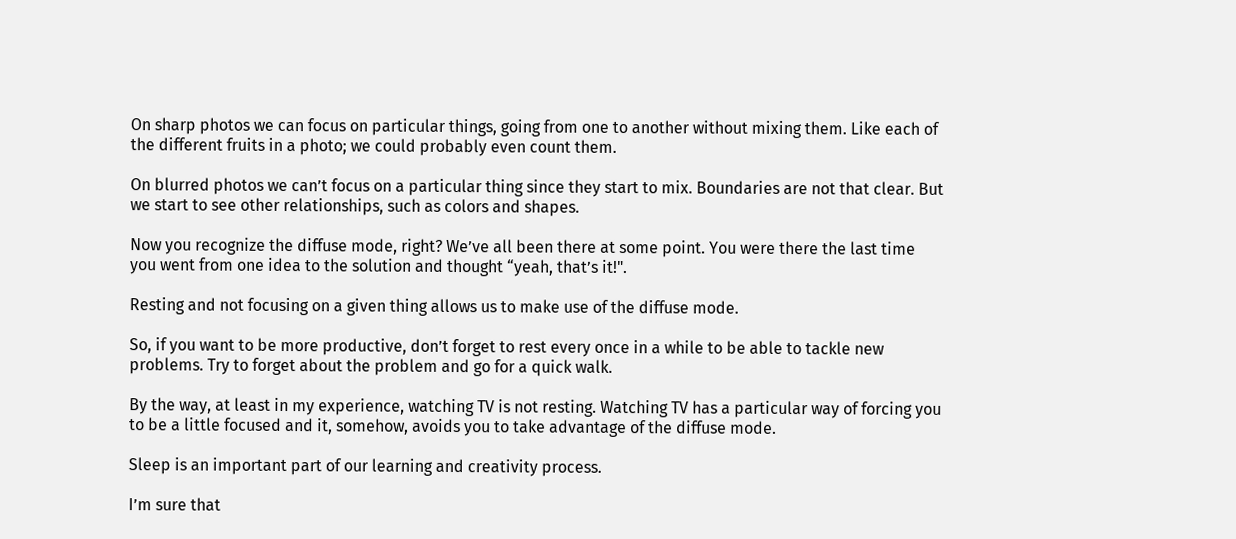On sharp photos we can focus on particular things, going from one to another without mixing them. Like each of the different fruits in a photo; we could probably even count them.

On blurred photos we can’t focus on a particular thing since they start to mix. Boundaries are not that clear. But we start to see other relationships, such as colors and shapes.

Now you recognize the diffuse mode, right? We’ve all been there at some point. You were there the last time you went from one idea to the solution and thought “yeah, that’s it!".

Resting and not focusing on a given thing allows us to make use of the diffuse mode.

So, if you want to be more productive, don’t forget to rest every once in a while to be able to tackle new problems. Try to forget about the problem and go for a quick walk.

By the way, at least in my experience, watching TV is not resting. Watching TV has a particular way of forcing you to be a little focused and it, somehow, avoids you to take advantage of the diffuse mode.

Sleep is an important part of our learning and creativity process.

I’m sure that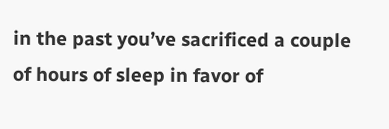in the past you’ve sacrificed a couple of hours of sleep in favor of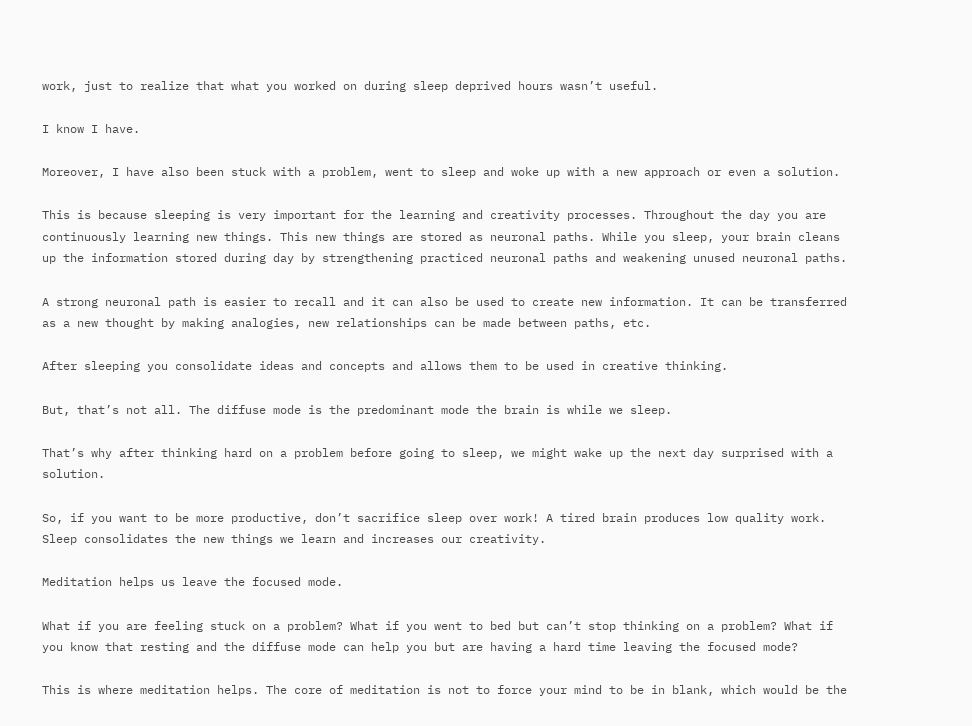work, just to realize that what you worked on during sleep deprived hours wasn’t useful.

I know I have.

Moreover, I have also been stuck with a problem, went to sleep and woke up with a new approach or even a solution.

This is because sleeping is very important for the learning and creativity processes. Throughout the day you are continuously learning new things. This new things are stored as neuronal paths. While you sleep, your brain cleans up the information stored during day by strengthening practiced neuronal paths and weakening unused neuronal paths.

A strong neuronal path is easier to recall and it can also be used to create new information. It can be transferred as a new thought by making analogies, new relationships can be made between paths, etc.

After sleeping you consolidate ideas and concepts and allows them to be used in creative thinking.

But, that’s not all. The diffuse mode is the predominant mode the brain is while we sleep.

That’s why after thinking hard on a problem before going to sleep, we might wake up the next day surprised with a solution.

So, if you want to be more productive, don’t sacrifice sleep over work! A tired brain produces low quality work. Sleep consolidates the new things we learn and increases our creativity.

Meditation helps us leave the focused mode.

What if you are feeling stuck on a problem? What if you went to bed but can’t stop thinking on a problem? What if you know that resting and the diffuse mode can help you but are having a hard time leaving the focused mode?

This is where meditation helps. The core of meditation is not to force your mind to be in blank, which would be the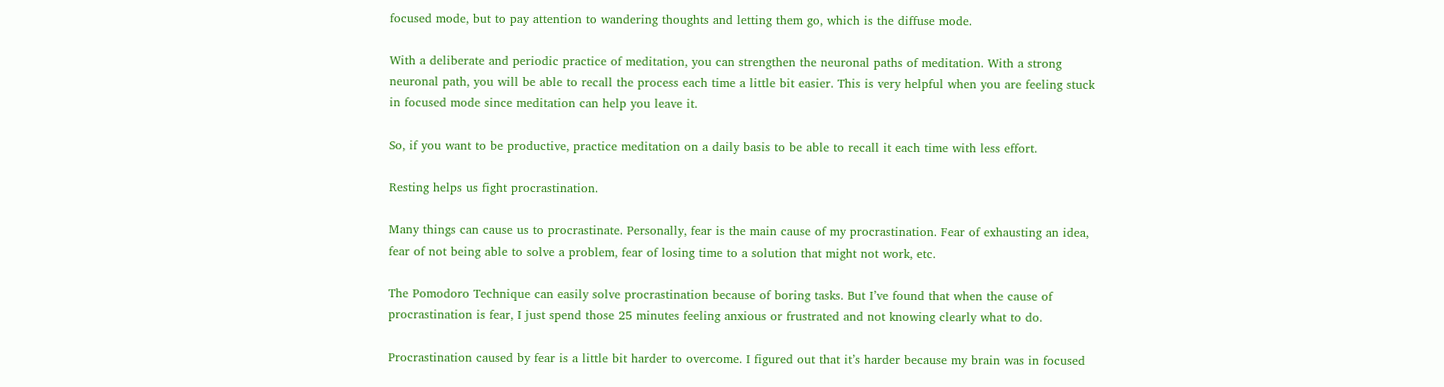focused mode, but to pay attention to wandering thoughts and letting them go, which is the diffuse mode.

With a deliberate and periodic practice of meditation, you can strengthen the neuronal paths of meditation. With a strong neuronal path, you will be able to recall the process each time a little bit easier. This is very helpful when you are feeling stuck in focused mode since meditation can help you leave it.

So, if you want to be productive, practice meditation on a daily basis to be able to recall it each time with less effort.

Resting helps us fight procrastination.

Many things can cause us to procrastinate. Personally, fear is the main cause of my procrastination. Fear of exhausting an idea, fear of not being able to solve a problem, fear of losing time to a solution that might not work, etc.

The Pomodoro Technique can easily solve procrastination because of boring tasks. But I’ve found that when the cause of procrastination is fear, I just spend those 25 minutes feeling anxious or frustrated and not knowing clearly what to do.

Procrastination caused by fear is a little bit harder to overcome. I figured out that it’s harder because my brain was in focused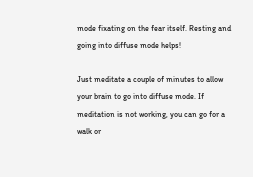mode fixating on the fear itself. Resting and going into diffuse mode helps!

Just meditate a couple of minutes to allow your brain to go into diffuse mode. If meditation is not working, you can go for a walk or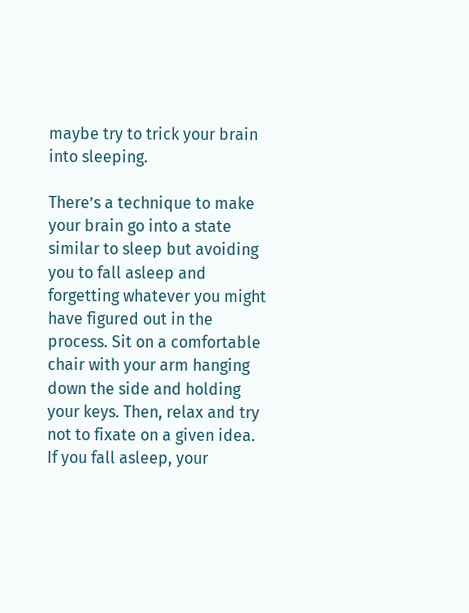maybe try to trick your brain into sleeping.

There’s a technique to make your brain go into a state similar to sleep but avoiding you to fall asleep and forgetting whatever you might have figured out in the process. Sit on a comfortable chair with your arm hanging down the side and holding your keys. Then, relax and try not to fixate on a given idea. If you fall asleep, your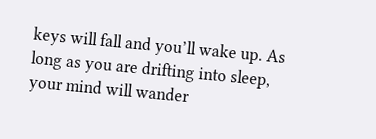keys will fall and you’ll wake up. As long as you are drifting into sleep, your mind will wander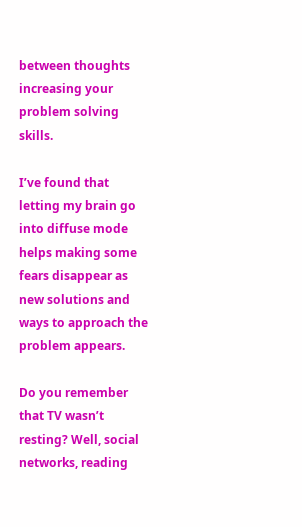between thoughts increasing your problem solving skills.

I’ve found that letting my brain go into diffuse mode helps making some fears disappear as new solutions and ways to approach the problem appears.

Do you remember that TV wasn’t resting? Well, social networks, reading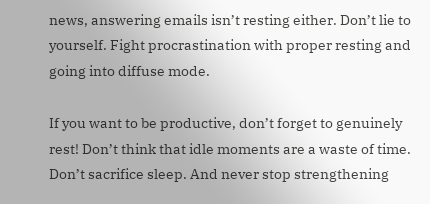news, answering emails isn’t resting either. Don’t lie to yourself. Fight procrastination with proper resting and going into diffuse mode.

If you want to be productive, don’t forget to genuinely rest! Don’t think that idle moments are a waste of time. Don’t sacrifice sleep. And never stop strengthening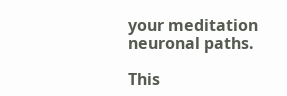your meditation neuronal paths.

This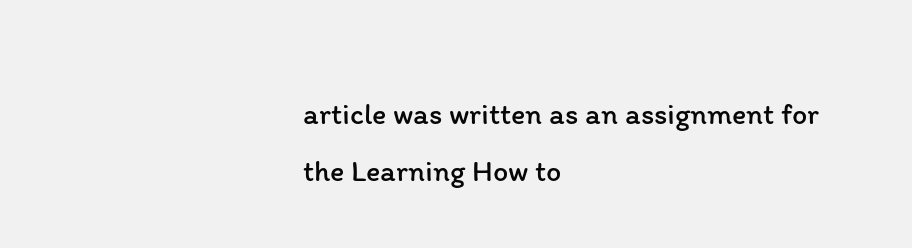article was written as an assignment for the Learning How to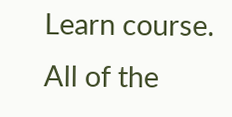Learn course. All of the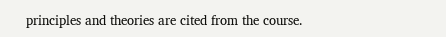principles and theories are cited from the course.